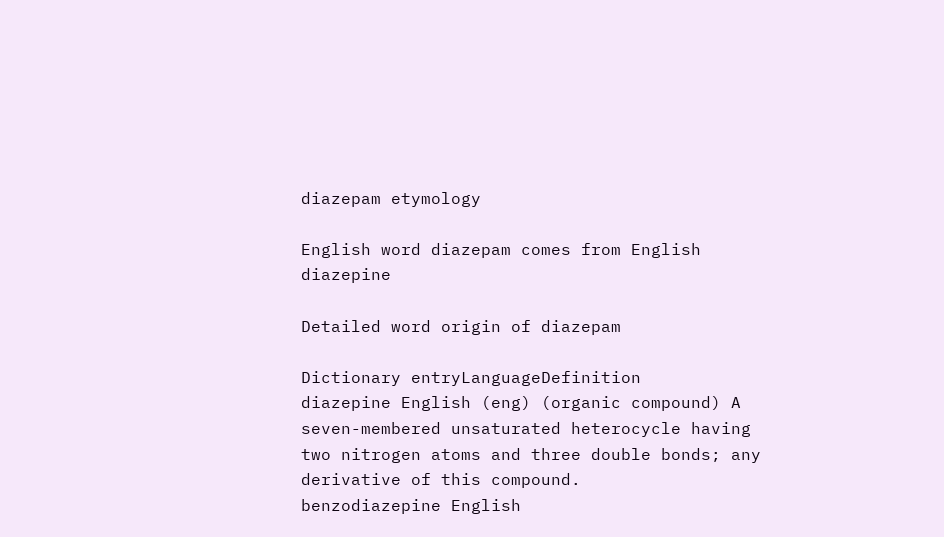diazepam etymology

English word diazepam comes from English diazepine

Detailed word origin of diazepam

Dictionary entryLanguageDefinition
diazepine English (eng) (organic compound) A seven-membered unsaturated heterocycle having two nitrogen atoms and three double bonds; any derivative of this compound.
benzodiazepine English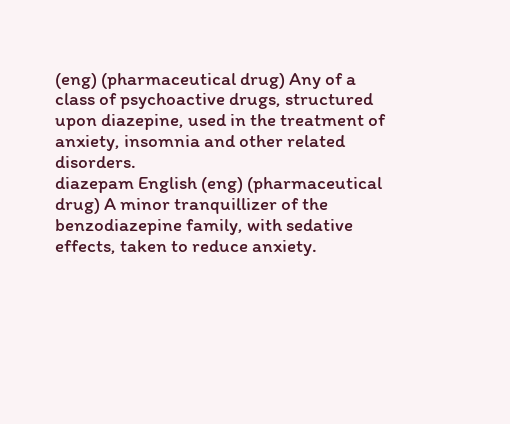(eng) (pharmaceutical drug) Any of a class of psychoactive drugs, structured upon diazepine, used in the treatment of anxiety, insomnia and other related disorders.
diazepam English (eng) (pharmaceutical drug) A minor tranquillizer of the benzodiazepine family, with sedative effects, taken to reduce anxiety.